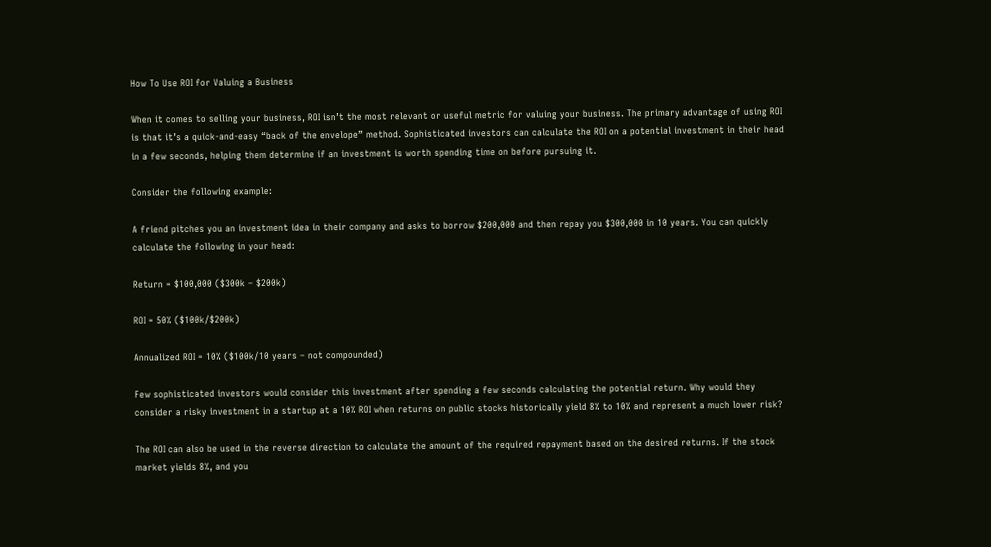How To Use ROI for Valuing a Business

When it comes to selling your business, ROI isn’t the most relevant or useful metric for valuing your business. The primary advantage of using ROI is that it’s a quick-and-easy “back of the envelope” method. Sophisticated investors can calculate the ROI on a potential investment in their head in a few seconds, helping them determine if an investment is worth spending time on before pursuing it.

Consider the following example:

A friend pitches you an investment idea in their company and asks to borrow $200,000 and then repay you $300,000 in 10 years. You can quickly calculate the following in your head:

Return = $100,000 ($300k – $200k)

ROI = 50% ($100k/$200k)

Annualized ROI = 10% ($100k/10 years – not compounded)

Few sophisticated investors would consider this investment after spending a few seconds calculating the potential return. Why would they consider a risky investment in a startup at a 10% ROI when returns on public stocks historically yield 8% to 10% and represent a much lower risk?

The ROI can also be used in the reverse direction to calculate the amount of the required repayment based on the desired returns. If the stock market yields 8%, and you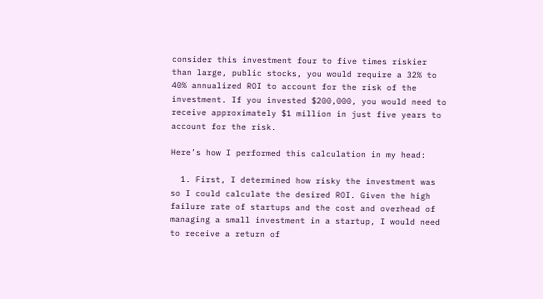consider this investment four to five times riskier than large, public stocks, you would require a 32% to 40% annualized ROI to account for the risk of the investment. If you invested $200,000, you would need to receive approximately $1 million in just five years to account for the risk.

Here’s how I performed this calculation in my head:

  1. First, I determined how risky the investment was so I could calculate the desired ROI. Given the high failure rate of startups and the cost and overhead of managing a small investment in a startup, I would need to receive a return of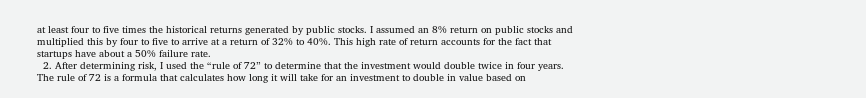at least four to five times the historical returns generated by public stocks. I assumed an 8% return on public stocks and multiplied this by four to five to arrive at a return of 32% to 40%. This high rate of return accounts for the fact that startups have about a 50% failure rate.
  2. After determining risk, I used the “rule of 72” to determine that the investment would double twice in four years. The rule of 72 is a formula that calculates how long it will take for an investment to double in value based on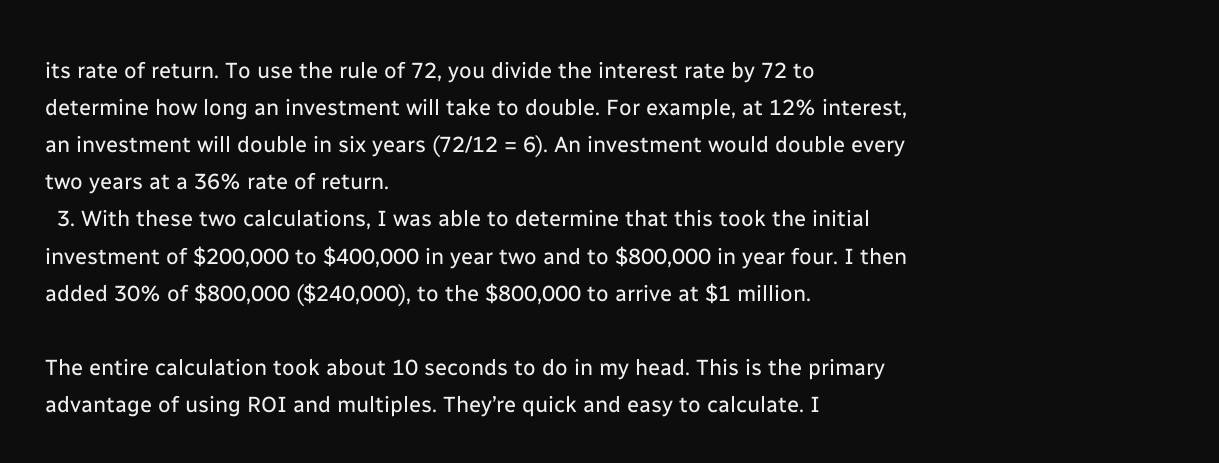its rate of return. To use the rule of 72, you divide the interest rate by 72 to determine how long an investment will take to double. For example, at 12% interest, an investment will double in six years (72/12 = 6). An investment would double every two years at a 36% rate of return.
  3. With these two calculations, I was able to determine that this took the initial investment of $200,000 to $400,000 in year two and to $800,000 in year four. I then added 30% of $800,000 ($240,000), to the $800,000 to arrive at $1 million.

The entire calculation took about 10 seconds to do in my head. This is the primary advantage of using ROI and multiples. They’re quick and easy to calculate. I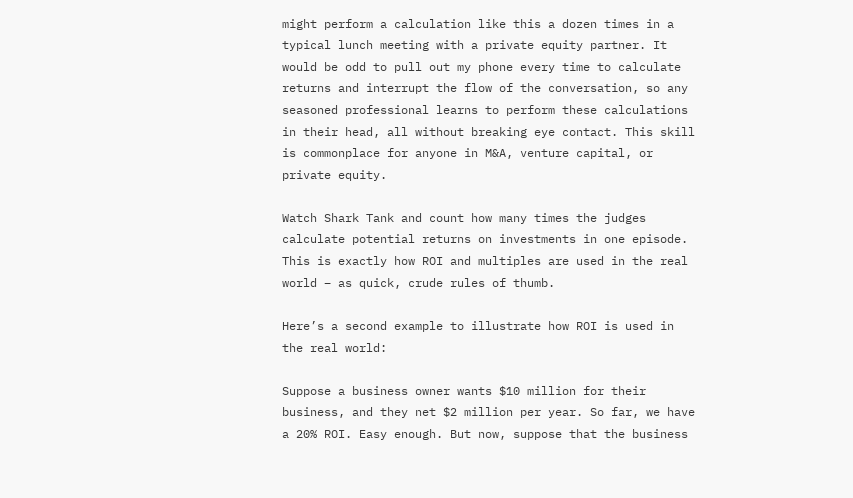might perform a calculation like this a dozen times in a typical lunch meeting with a private equity partner. It would be odd to pull out my phone every time to calculate returns and interrupt the flow of the conversation, so any seasoned professional learns to perform these calculations in their head, all without breaking eye contact. This skill is commonplace for anyone in M&A, venture capital, or private equity.

Watch Shark Tank and count how many times the judges calculate potential returns on investments in one episode. This is exactly how ROI and multiples are used in the real world – as quick, crude rules of thumb.

Here’s a second example to illustrate how ROI is used in the real world:

Suppose a business owner wants $10 million for their business, and they net $2 million per year. So far, we have a 20% ROI. Easy enough. But now, suppose that the business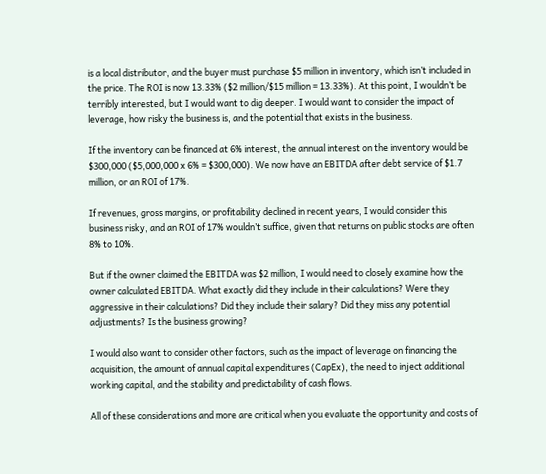is a local distributor, and the buyer must purchase $5 million in inventory, which isn’t included in the price. The ROI is now 13.33% ($2 million/$15 million = 13.33%). At this point, I wouldn’t be terribly interested, but I would want to dig deeper. I would want to consider the impact of leverage, how risky the business is, and the potential that exists in the business.

If the inventory can be financed at 6% interest, the annual interest on the inventory would be $300,000 ($5,000,000 x 6% = $300,000). We now have an EBITDA after debt service of $1.7 million, or an ROI of 17%.

If revenues, gross margins, or profitability declined in recent years, I would consider this business risky, and an ROI of 17% wouldn’t suffice, given that returns on public stocks are often 8% to 10%.

But if the owner claimed the EBITDA was $2 million, I would need to closely examine how the owner calculated EBITDA. What exactly did they include in their calculations? Were they aggressive in their calculations? Did they include their salary? Did they miss any potential adjustments? Is the business growing?

I would also want to consider other factors, such as the impact of leverage on financing the acquisition, the amount of annual capital expenditures (CapEx), the need to inject additional working capital, and the stability and predictability of cash flows.

All of these considerations and more are critical when you evaluate the opportunity and costs of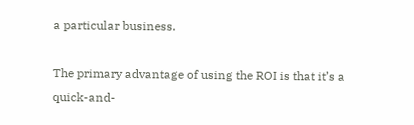a particular business.

The primary advantage of using the ROI is that it’s a quick-and-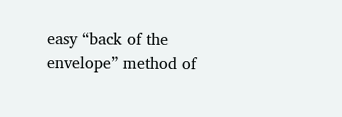easy “back of the envelope” method of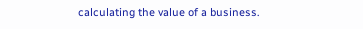calculating the value of a business.